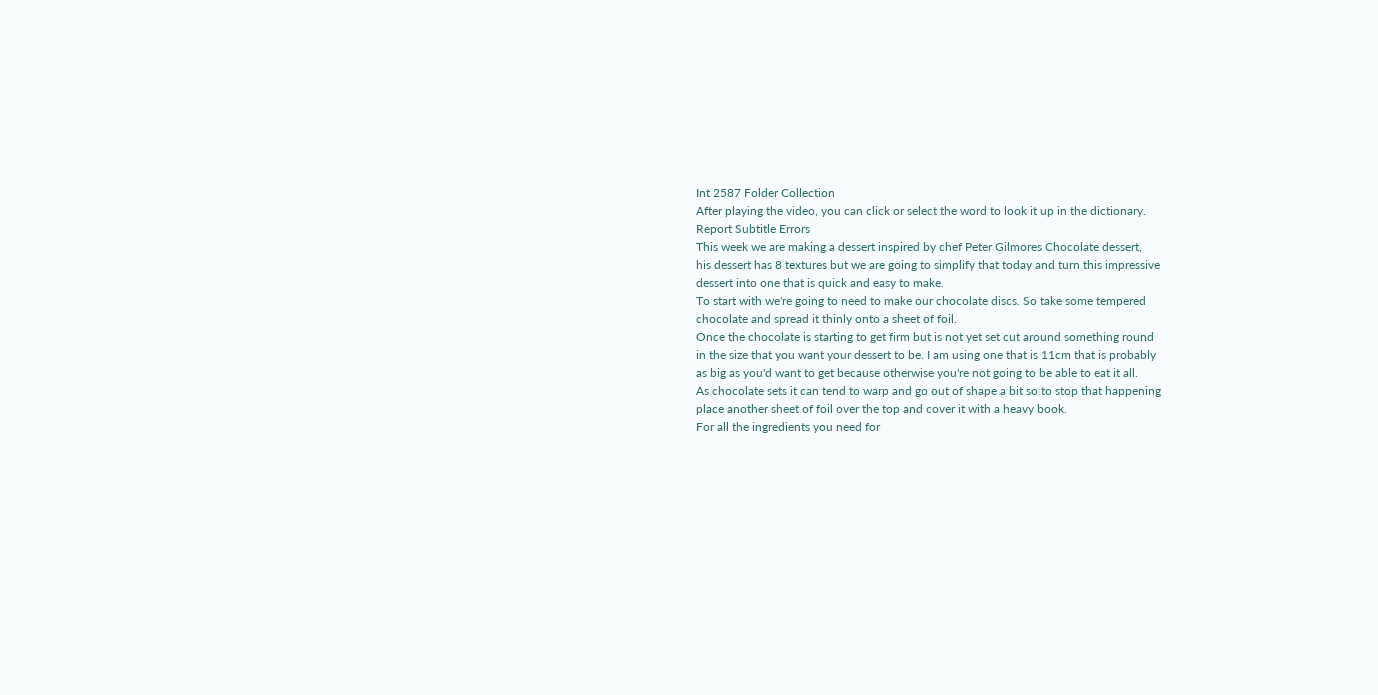Int 2587 Folder Collection
After playing the video, you can click or select the word to look it up in the dictionary.
Report Subtitle Errors
This week we are making a dessert inspired by chef Peter Gilmores Chocolate dessert,
his dessert has 8 textures but we are going to simplify that today and turn this impressive
dessert into one that is quick and easy to make.
To start with we're going to need to make our chocolate discs. So take some tempered
chocolate and spread it thinly onto a sheet of foil.
Once the chocolate is starting to get firm but is not yet set cut around something round
in the size that you want your dessert to be. I am using one that is 11cm that is probably
as big as you'd want to get because otherwise you're not going to be able to eat it all.
As chocolate sets it can tend to warp and go out of shape a bit so to stop that happening
place another sheet of foil over the top and cover it with a heavy book.
For all the ingredients you need for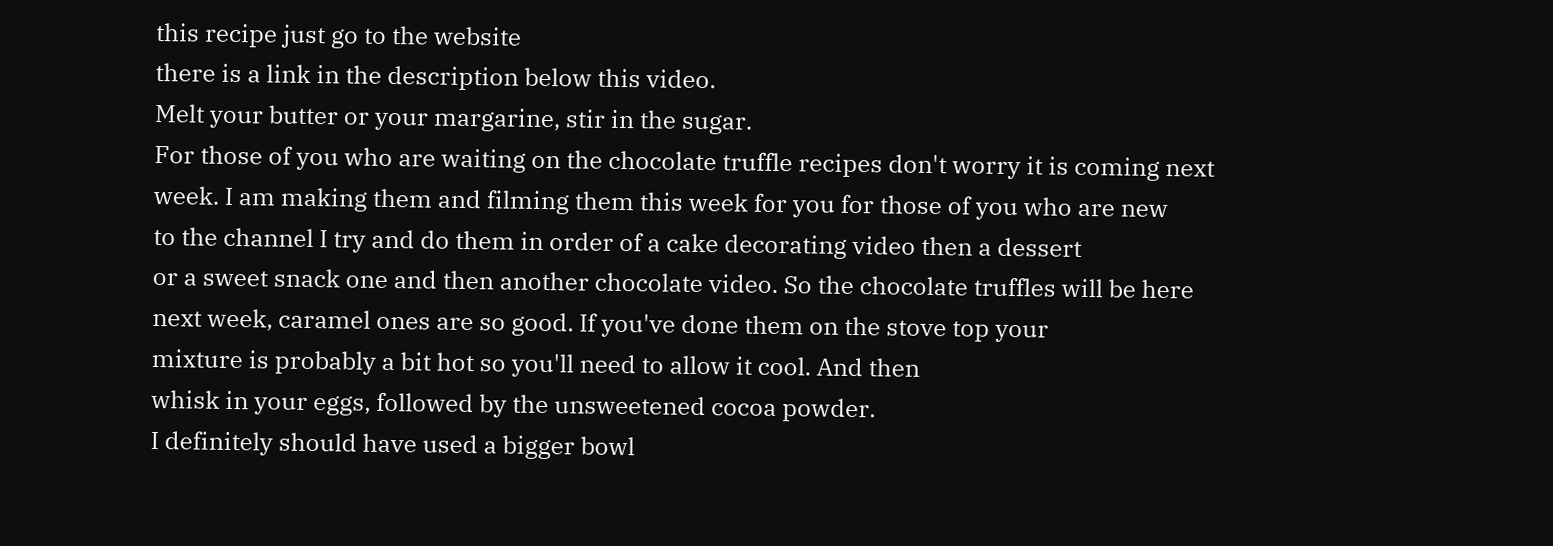this recipe just go to the website
there is a link in the description below this video.
Melt your butter or your margarine, stir in the sugar.
For those of you who are waiting on the chocolate truffle recipes don't worry it is coming next
week. I am making them and filming them this week for you for those of you who are new
to the channel I try and do them in order of a cake decorating video then a dessert
or a sweet snack one and then another chocolate video. So the chocolate truffles will be here
next week, caramel ones are so good. If you've done them on the stove top your
mixture is probably a bit hot so you'll need to allow it cool. And then
whisk in your eggs, followed by the unsweetened cocoa powder.
I definitely should have used a bigger bowl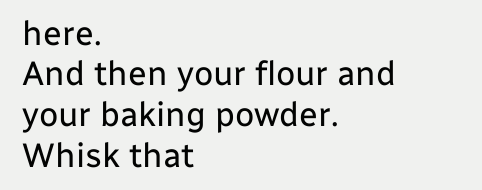here.
And then your flour and your baking powder. Whisk that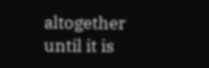altogether until it is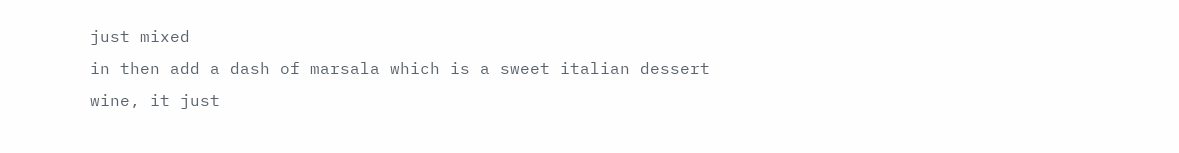just mixed
in then add a dash of marsala which is a sweet italian dessert wine, it just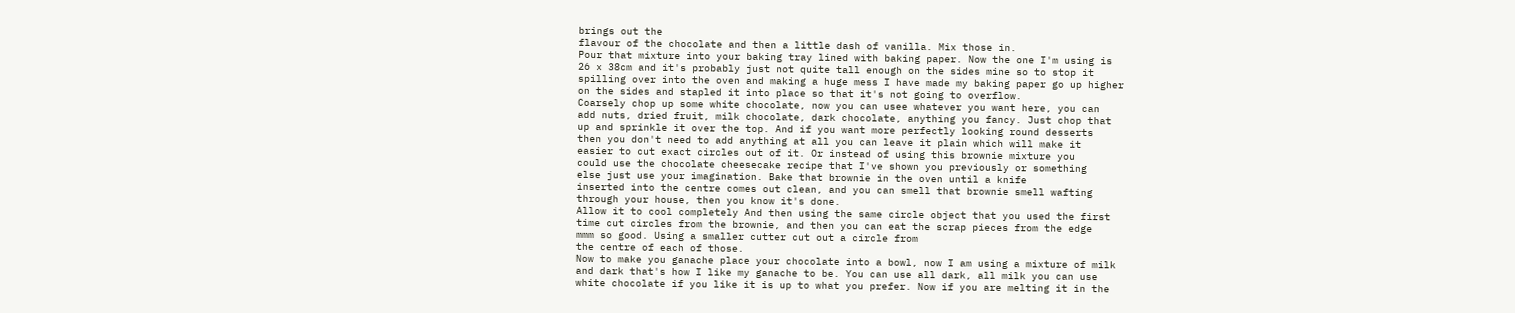brings out the
flavour of the chocolate and then a little dash of vanilla. Mix those in.
Pour that mixture into your baking tray lined with baking paper. Now the one I'm using is
26 x 38cm and it's probably just not quite tall enough on the sides mine so to stop it
spilling over into the oven and making a huge mess I have made my baking paper go up higher
on the sides and stapled it into place so that it's not going to overflow.
Coarsely chop up some white chocolate, now you can usee whatever you want here, you can
add nuts, dried fruit, milk chocolate, dark chocolate, anything you fancy. Just chop that
up and sprinkle it over the top. And if you want more perfectly looking round desserts
then you don't need to add anything at all you can leave it plain which will make it
easier to cut exact circles out of it. Or instead of using this brownie mixture you
could use the chocolate cheesecake recipe that I've shown you previously or something
else just use your imagination. Bake that brownie in the oven until a knife
inserted into the centre comes out clean, and you can smell that brownie smell wafting
through your house, then you know it's done.
Allow it to cool completely And then using the same circle object that you used the first
time cut circles from the brownie, and then you can eat the scrap pieces from the edge
mmm so good. Using a smaller cutter cut out a circle from
the centre of each of those.
Now to make you ganache place your chocolate into a bowl, now I am using a mixture of milk
and dark that's how I like my ganache to be. You can use all dark, all milk you can use
white chocolate if you like it is up to what you prefer. Now if you are melting it in the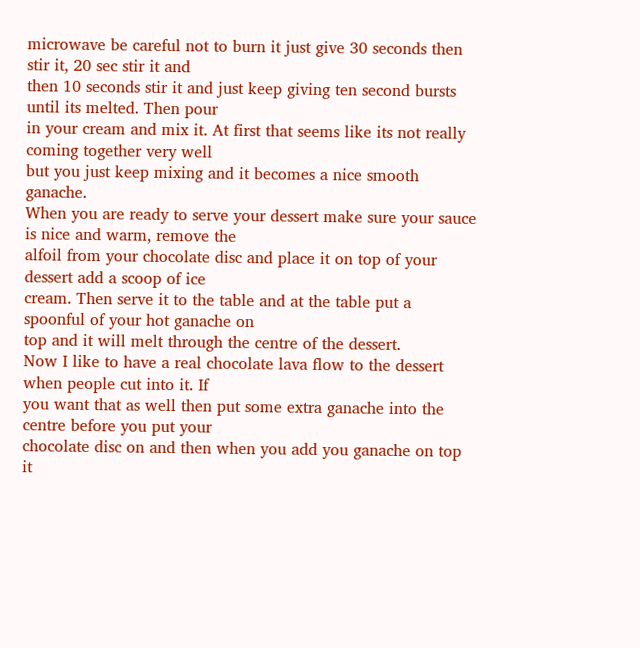microwave be careful not to burn it just give 30 seconds then stir it, 20 sec stir it and
then 10 seconds stir it and just keep giving ten second bursts until its melted. Then pour
in your cream and mix it. At first that seems like its not really coming together very well
but you just keep mixing and it becomes a nice smooth ganache.
When you are ready to serve your dessert make sure your sauce is nice and warm, remove the
alfoil from your chocolate disc and place it on top of your dessert add a scoop of ice
cream. Then serve it to the table and at the table put a spoonful of your hot ganache on
top and it will melt through the centre of the dessert.
Now I like to have a real chocolate lava flow to the dessert when people cut into it. If
you want that as well then put some extra ganache into the centre before you put your
chocolate disc on and then when you add you ganache on top it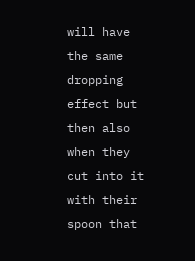will have the same dropping
effect but then also when they cut into it with their spoon that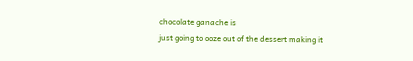chocolate ganache is
just going to ooze out of the dessert making it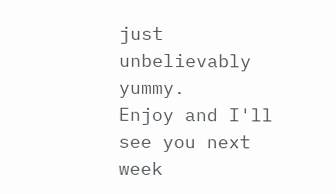just unbelievably yummy.
Enjoy and I'll see you next week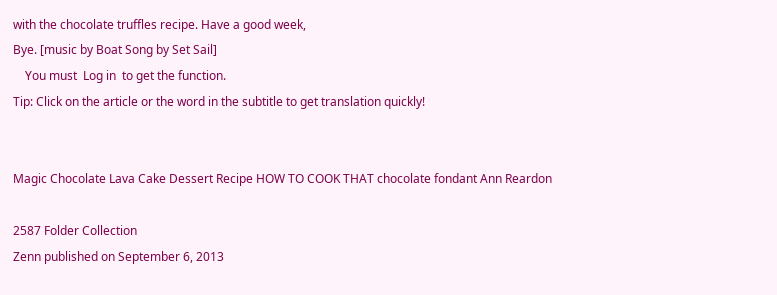with the chocolate truffles recipe. Have a good week,
Bye. [music by Boat Song by Set Sail]
    You must  Log in  to get the function.
Tip: Click on the article or the word in the subtitle to get translation quickly!


Magic Chocolate Lava Cake Dessert Recipe HOW TO COOK THAT chocolate fondant Ann Reardon

2587 Folder Collection
Zenn published on September 6, 2013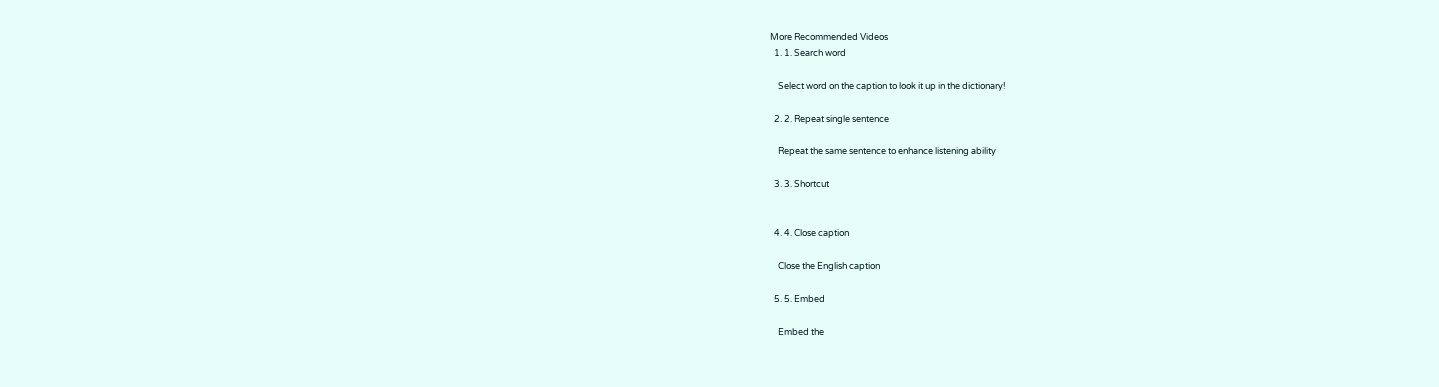More Recommended Videos
  1. 1. Search word

    Select word on the caption to look it up in the dictionary!

  2. 2. Repeat single sentence

    Repeat the same sentence to enhance listening ability

  3. 3. Shortcut


  4. 4. Close caption

    Close the English caption

  5. 5. Embed

    Embed the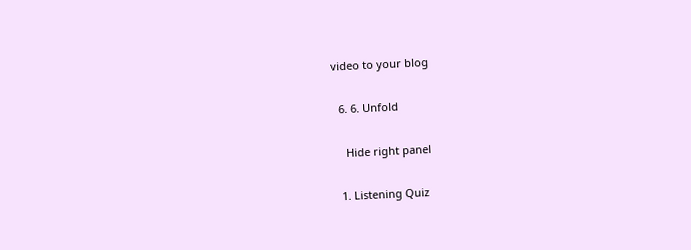video to your blog

  6. 6. Unfold

    Hide right panel

  1. Listening Quiz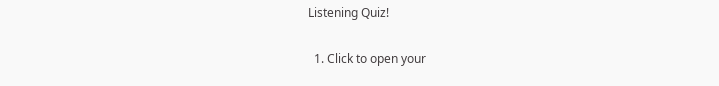Listening Quiz!

  1. Click to open your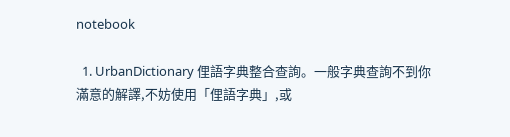notebook

  1. UrbanDictionary 俚語字典整合查詢。一般字典查詢不到你滿意的解譯,不妨使用「俚語字典」,或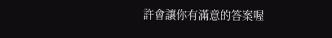許會讓你有滿意的答案喔